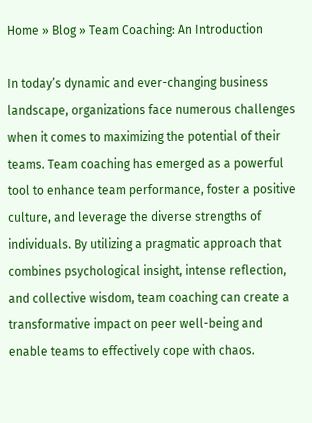Home » Blog » Team Coaching: An Introduction

In today’s dynamic and ever-changing business landscape, organizations face numerous challenges when it comes to maximizing the potential of their teams. Team coaching has emerged as a powerful tool to enhance team performance, foster a positive culture, and leverage the diverse strengths of individuals. By utilizing a pragmatic approach that combines psychological insight, intense reflection, and collective wisdom, team coaching can create a transformative impact on peer well-being and enable teams to effectively cope with chaos.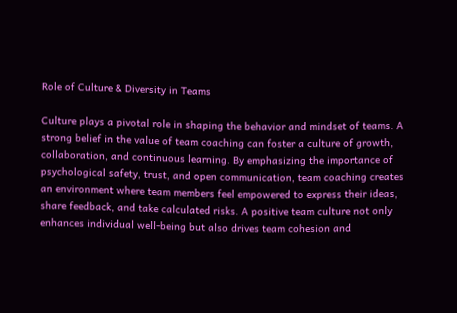Role of Culture & Diversity in Teams

Culture plays a pivotal role in shaping the behavior and mindset of teams. A strong belief in the value of team coaching can foster a culture of growth, collaboration, and continuous learning. By emphasizing the importance of psychological safety, trust, and open communication, team coaching creates an environment where team members feel empowered to express their ideas, share feedback, and take calculated risks. A positive team culture not only enhances individual well-being but also drives team cohesion and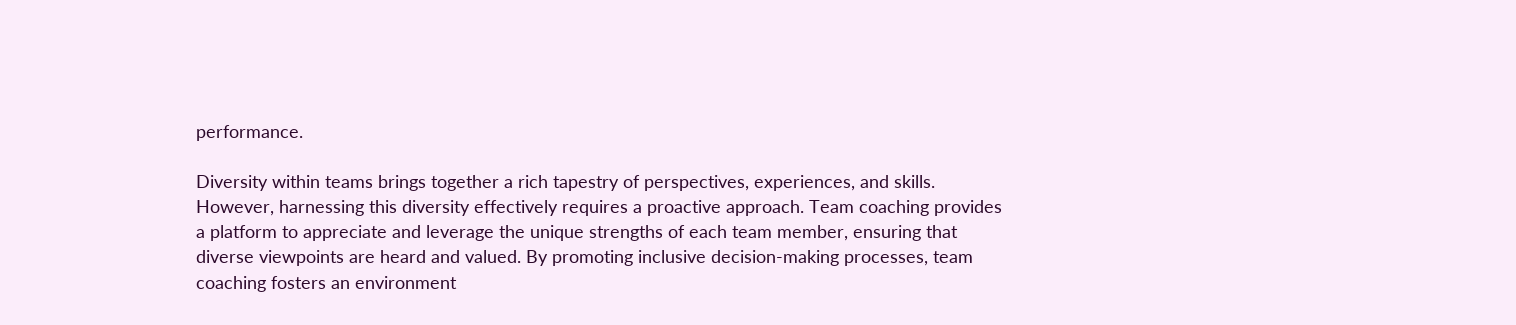performance.

Diversity within teams brings together a rich tapestry of perspectives, experiences, and skills. However, harnessing this diversity effectively requires a proactive approach. Team coaching provides a platform to appreciate and leverage the unique strengths of each team member, ensuring that diverse viewpoints are heard and valued. By promoting inclusive decision-making processes, team coaching fosters an environment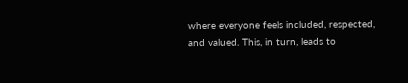where everyone feels included, respected, and valued. This, in turn, leads to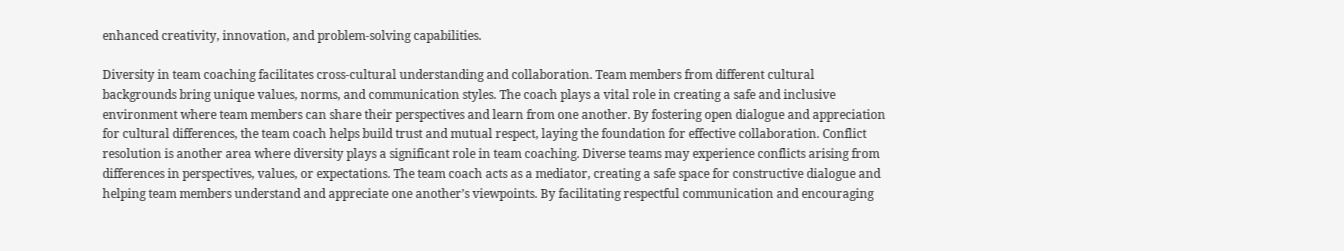enhanced creativity, innovation, and problem-solving capabilities.

Diversity in team coaching facilitates cross-cultural understanding and collaboration. Team members from different cultural backgrounds bring unique values, norms, and communication styles. The coach plays a vital role in creating a safe and inclusive environment where team members can share their perspectives and learn from one another. By fostering open dialogue and appreciation for cultural differences, the team coach helps build trust and mutual respect, laying the foundation for effective collaboration. Conflict resolution is another area where diversity plays a significant role in team coaching. Diverse teams may experience conflicts arising from differences in perspectives, values, or expectations. The team coach acts as a mediator, creating a safe space for constructive dialogue and helping team members understand and appreciate one another’s viewpoints. By facilitating respectful communication and encouraging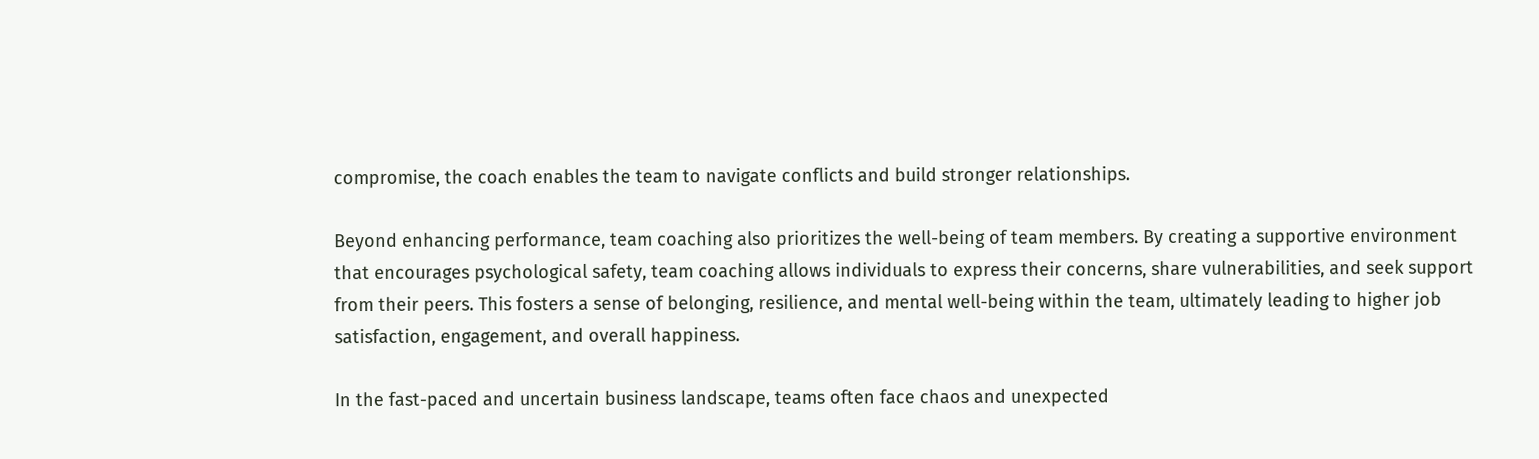compromise, the coach enables the team to navigate conflicts and build stronger relationships.

Beyond enhancing performance, team coaching also prioritizes the well-being of team members. By creating a supportive environment that encourages psychological safety, team coaching allows individuals to express their concerns, share vulnerabilities, and seek support from their peers. This fosters a sense of belonging, resilience, and mental well-being within the team, ultimately leading to higher job satisfaction, engagement, and overall happiness.

In the fast-paced and uncertain business landscape, teams often face chaos and unexpected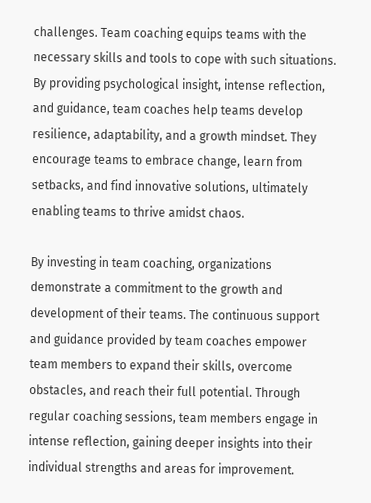challenges. Team coaching equips teams with the necessary skills and tools to cope with such situations. By providing psychological insight, intense reflection, and guidance, team coaches help teams develop resilience, adaptability, and a growth mindset. They encourage teams to embrace change, learn from setbacks, and find innovative solutions, ultimately enabling teams to thrive amidst chaos.

By investing in team coaching, organizations demonstrate a commitment to the growth and development of their teams. The continuous support and guidance provided by team coaches empower team members to expand their skills, overcome obstacles, and reach their full potential. Through regular coaching sessions, team members engage in intense reflection, gaining deeper insights into their individual strengths and areas for improvement.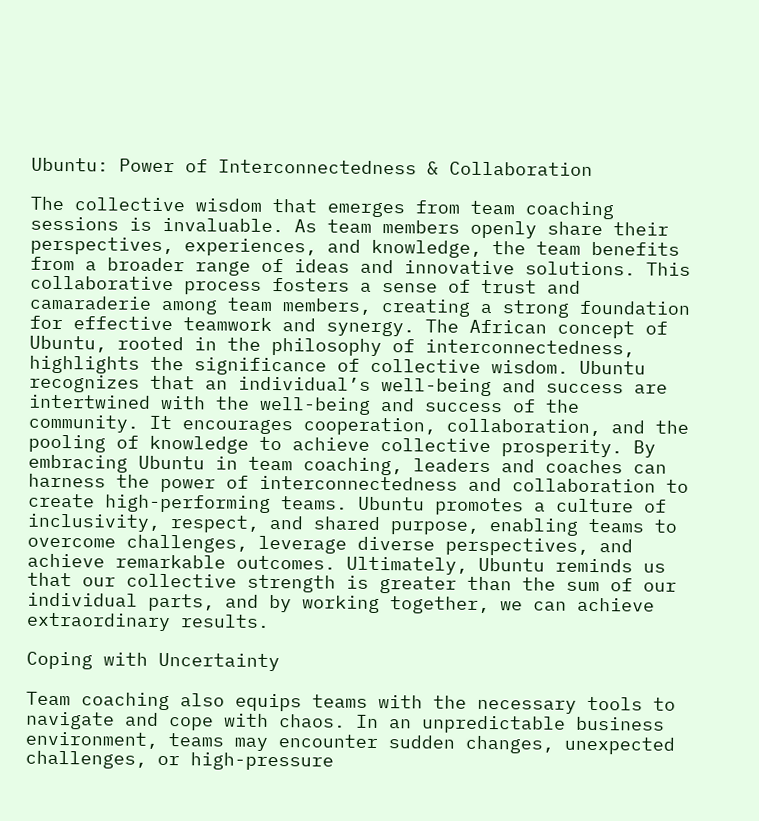Ubuntu: Power of Interconnectedness & Collaboration

The collective wisdom that emerges from team coaching sessions is invaluable. As team members openly share their perspectives, experiences, and knowledge, the team benefits from a broader range of ideas and innovative solutions. This collaborative process fosters a sense of trust and camaraderie among team members, creating a strong foundation for effective teamwork and synergy. The African concept of Ubuntu, rooted in the philosophy of interconnectedness, highlights the significance of collective wisdom. Ubuntu recognizes that an individual’s well-being and success are intertwined with the well-being and success of the community. It encourages cooperation, collaboration, and the pooling of knowledge to achieve collective prosperity. By embracing Ubuntu in team coaching, leaders and coaches can harness the power of interconnectedness and collaboration to create high-performing teams. Ubuntu promotes a culture of inclusivity, respect, and shared purpose, enabling teams to overcome challenges, leverage diverse perspectives, and achieve remarkable outcomes. Ultimately, Ubuntu reminds us that our collective strength is greater than the sum of our individual parts, and by working together, we can achieve extraordinary results.

Coping with Uncertainty

Team coaching also equips teams with the necessary tools to navigate and cope with chaos. In an unpredictable business environment, teams may encounter sudden changes, unexpected challenges, or high-pressure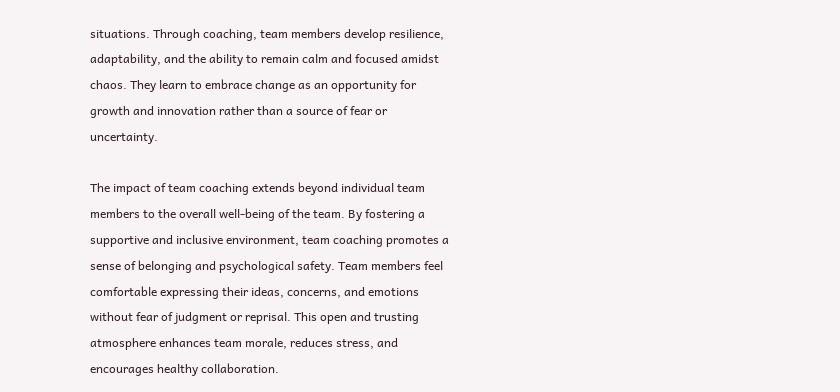situations. Through coaching, team members develop resilience, adaptability, and the ability to remain calm and focused amidst chaos. They learn to embrace change as an opportunity for growth and innovation rather than a source of fear or uncertainty.

The impact of team coaching extends beyond individual team members to the overall well-being of the team. By fostering a supportive and inclusive environment, team coaching promotes a sense of belonging and psychological safety. Team members feel comfortable expressing their ideas, concerns, and emotions without fear of judgment or reprisal. This open and trusting atmosphere enhances team morale, reduces stress, and encourages healthy collaboration.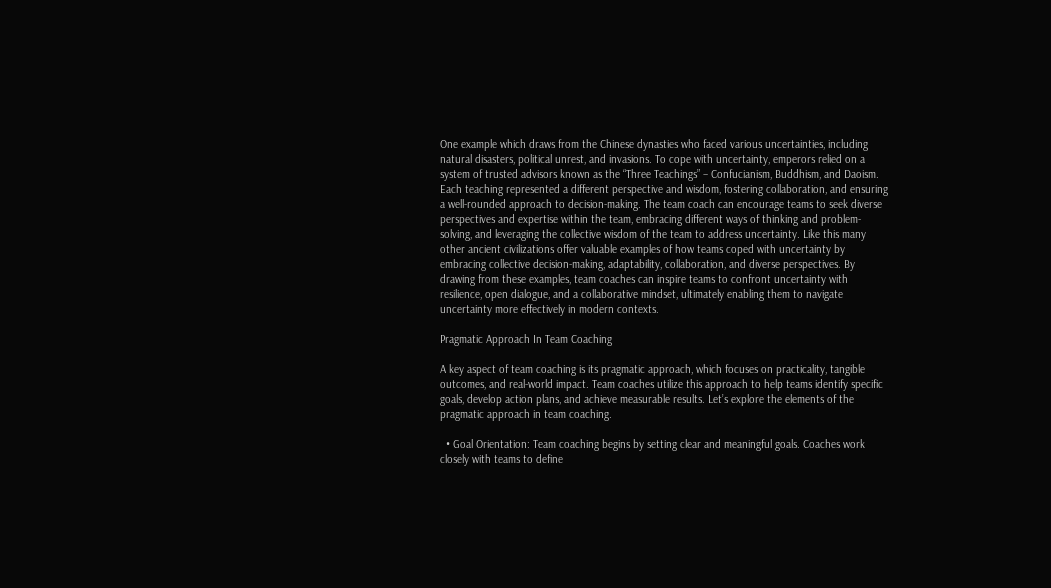One example which draws from the Chinese dynasties who faced various uncertainties, including natural disasters, political unrest, and invasions. To cope with uncertainty, emperors relied on a system of trusted advisors known as the “Three Teachings” – Confucianism, Buddhism, and Daoism. Each teaching represented a different perspective and wisdom, fostering collaboration, and ensuring a well-rounded approach to decision-making. The team coach can encourage teams to seek diverse perspectives and expertise within the team, embracing different ways of thinking and problem-solving, and leveraging the collective wisdom of the team to address uncertainty. Like this many other ancient civilizations offer valuable examples of how teams coped with uncertainty by embracing collective decision-making, adaptability, collaboration, and diverse perspectives. By drawing from these examples, team coaches can inspire teams to confront uncertainty with resilience, open dialogue, and a collaborative mindset, ultimately enabling them to navigate uncertainty more effectively in modern contexts.

Pragmatic Approach In Team Coaching

A key aspect of team coaching is its pragmatic approach, which focuses on practicality, tangible outcomes, and real-world impact. Team coaches utilize this approach to help teams identify specific goals, develop action plans, and achieve measurable results. Let’s explore the elements of the pragmatic approach in team coaching.

  • Goal Orientation: Team coaching begins by setting clear and meaningful goals. Coaches work closely with teams to define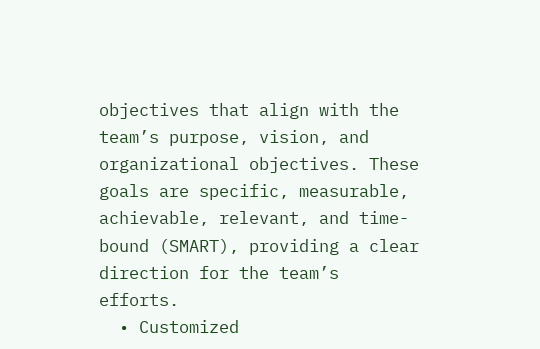objectives that align with the team’s purpose, vision, and organizational objectives. These goals are specific, measurable, achievable, relevant, and time-bound (SMART), providing a clear direction for the team’s efforts.
  • Customized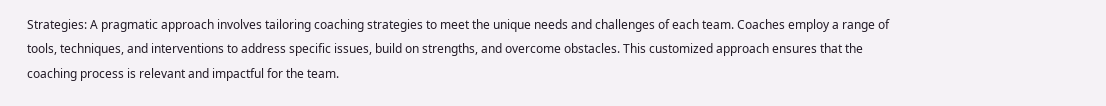Strategies: A pragmatic approach involves tailoring coaching strategies to meet the unique needs and challenges of each team. Coaches employ a range of tools, techniques, and interventions to address specific issues, build on strengths, and overcome obstacles. This customized approach ensures that the coaching process is relevant and impactful for the team.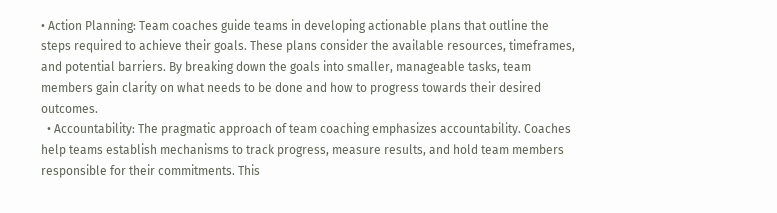• Action Planning: Team coaches guide teams in developing actionable plans that outline the steps required to achieve their goals. These plans consider the available resources, timeframes, and potential barriers. By breaking down the goals into smaller, manageable tasks, team members gain clarity on what needs to be done and how to progress towards their desired outcomes.
  • Accountability: The pragmatic approach of team coaching emphasizes accountability. Coaches help teams establish mechanisms to track progress, measure results, and hold team members responsible for their commitments. This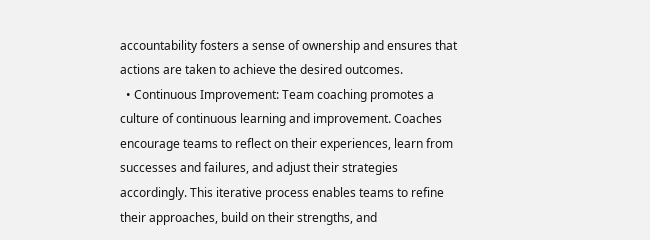accountability fosters a sense of ownership and ensures that actions are taken to achieve the desired outcomes.
  • Continuous Improvement: Team coaching promotes a culture of continuous learning and improvement. Coaches encourage teams to reflect on their experiences, learn from successes and failures, and adjust their strategies accordingly. This iterative process enables teams to refine their approaches, build on their strengths, and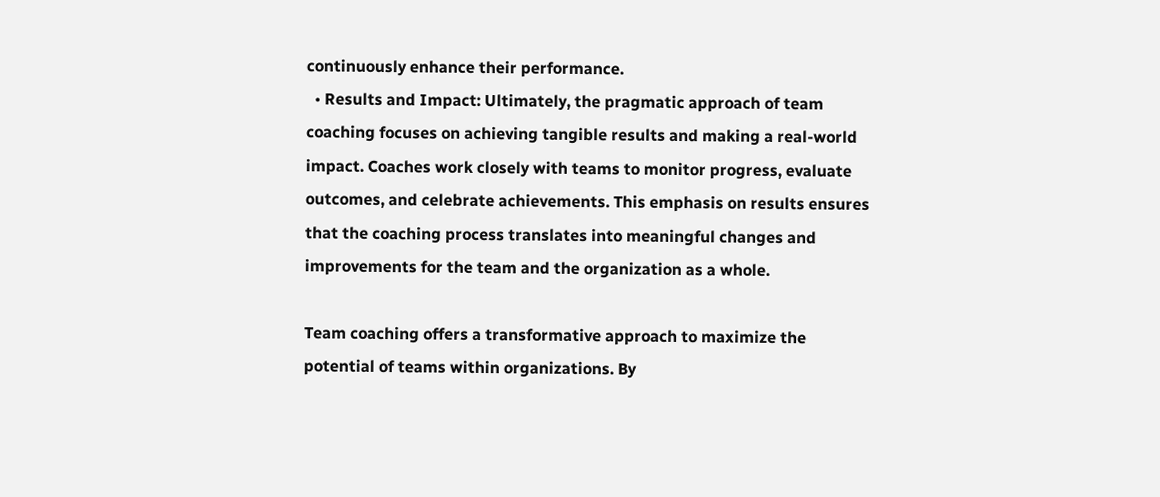continuously enhance their performance.
  • Results and Impact: Ultimately, the pragmatic approach of team coaching focuses on achieving tangible results and making a real-world impact. Coaches work closely with teams to monitor progress, evaluate outcomes, and celebrate achievements. This emphasis on results ensures that the coaching process translates into meaningful changes and improvements for the team and the organization as a whole.

Team coaching offers a transformative approach to maximize the potential of teams within organizations. By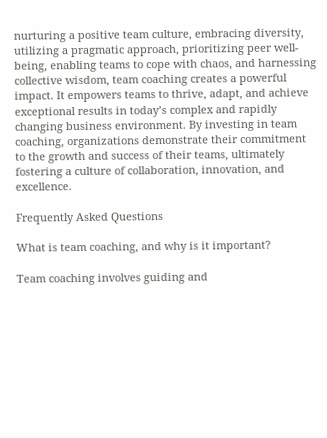nurturing a positive team culture, embracing diversity, utilizing a pragmatic approach, prioritizing peer well-being, enabling teams to cope with chaos, and harnessing collective wisdom, team coaching creates a powerful impact. It empowers teams to thrive, adapt, and achieve exceptional results in today’s complex and rapidly changing business environment. By investing in team coaching, organizations demonstrate their commitment to the growth and success of their teams, ultimately fostering a culture of collaboration, innovation, and excellence.

Frequently Asked Questions

What is team coaching, and why is it important?

Team coaching involves guiding and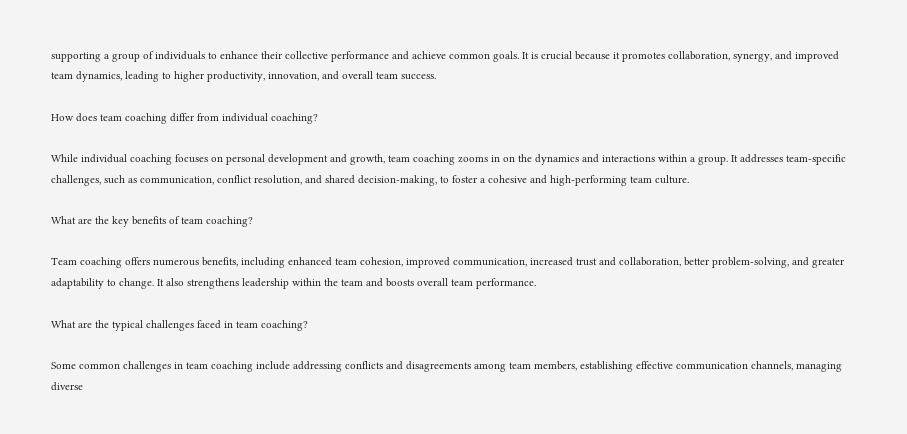supporting a group of individuals to enhance their collective performance and achieve common goals. It is crucial because it promotes collaboration, synergy, and improved team dynamics, leading to higher productivity, innovation, and overall team success.

How does team coaching differ from individual coaching?

While individual coaching focuses on personal development and growth, team coaching zooms in on the dynamics and interactions within a group. It addresses team-specific challenges, such as communication, conflict resolution, and shared decision-making, to foster a cohesive and high-performing team culture.

What are the key benefits of team coaching?

Team coaching offers numerous benefits, including enhanced team cohesion, improved communication, increased trust and collaboration, better problem-solving, and greater adaptability to change. It also strengthens leadership within the team and boosts overall team performance.

What are the typical challenges faced in team coaching?

Some common challenges in team coaching include addressing conflicts and disagreements among team members, establishing effective communication channels, managing diverse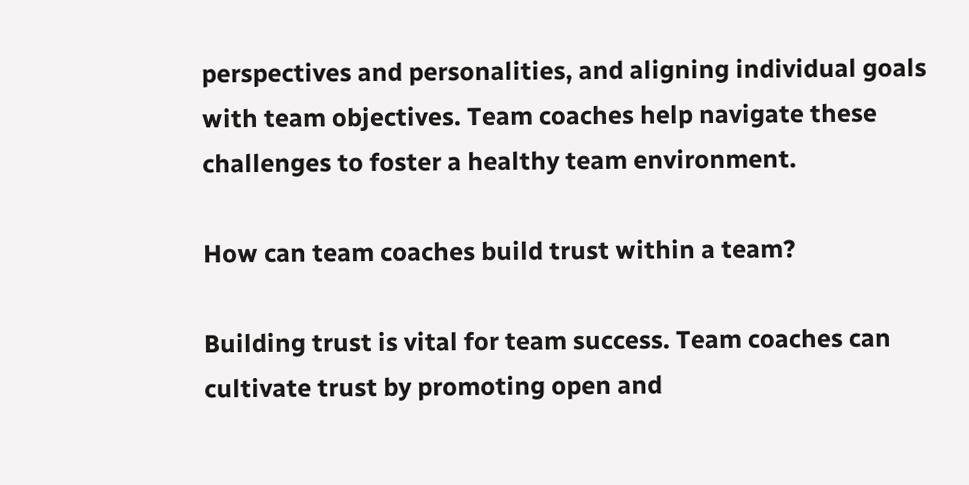perspectives and personalities, and aligning individual goals with team objectives. Team coaches help navigate these challenges to foster a healthy team environment.

How can team coaches build trust within a team?

Building trust is vital for team success. Team coaches can cultivate trust by promoting open and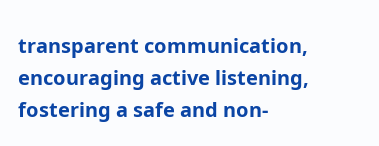transparent communication, encouraging active listening, fostering a safe and non-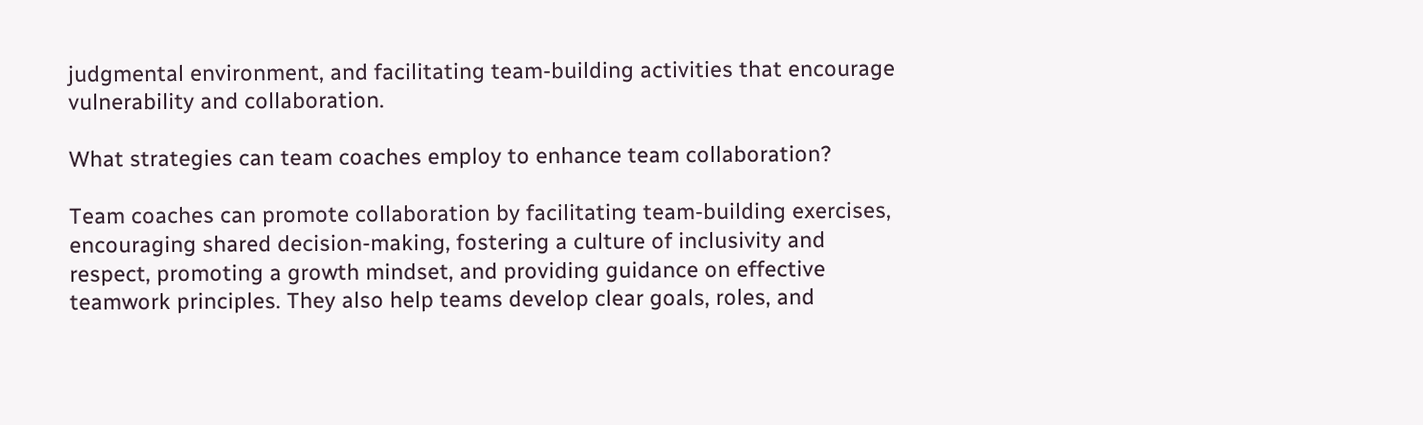judgmental environment, and facilitating team-building activities that encourage vulnerability and collaboration.

What strategies can team coaches employ to enhance team collaboration?

Team coaches can promote collaboration by facilitating team-building exercises, encouraging shared decision-making, fostering a culture of inclusivity and respect, promoting a growth mindset, and providing guidance on effective teamwork principles. They also help teams develop clear goals, roles, and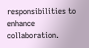responsibilities to enhance collaboration.